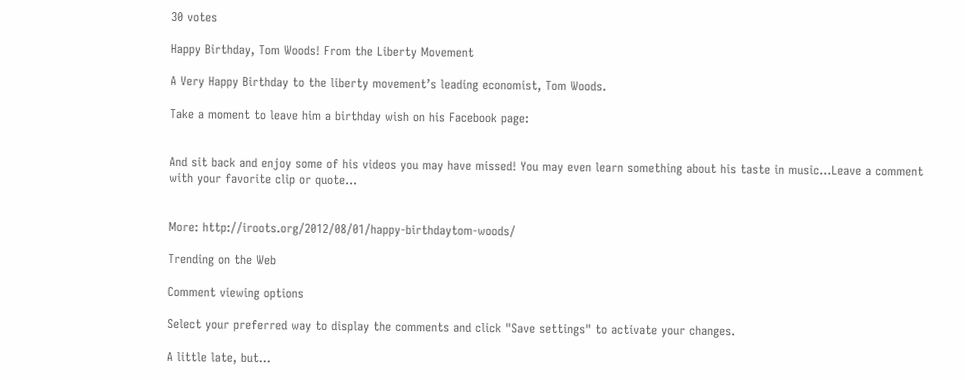30 votes

Happy Birthday, Tom Woods! From the Liberty Movement

A Very Happy Birthday to the liberty movement’s leading economist, Tom Woods.

Take a moment to leave him a birthday wish on his Facebook page:


And sit back and enjoy some of his videos you may have missed! You may even learn something about his taste in music…Leave a comment with your favorite clip or quote…


More: http://iroots.org/2012/08/01/happy-birthdaytom-woods/

Trending on the Web

Comment viewing options

Select your preferred way to display the comments and click "Save settings" to activate your changes.

A little late, but...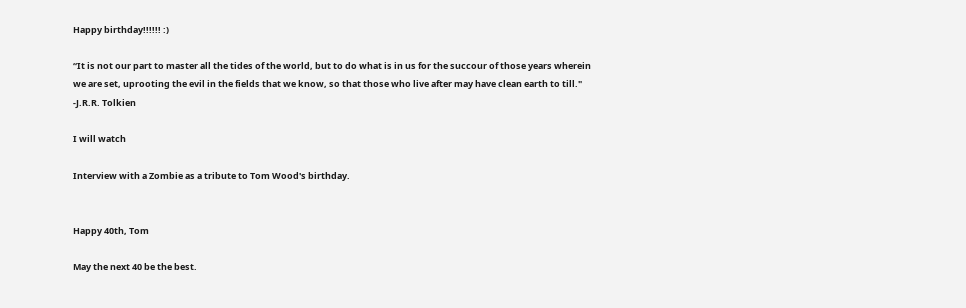Happy birthday!!!!!! :)

“It is not our part to master all the tides of the world, but to do what is in us for the succour of those years wherein we are set, uprooting the evil in the fields that we know, so that those who live after may have clean earth to till." -J.R.R. Tolkien

I will watch

Interview with a Zombie as a tribute to Tom Wood's birthday.


Happy 40th, Tom

May the next 40 be the best.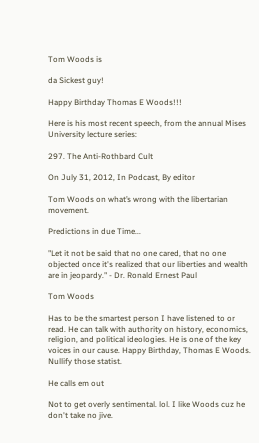Tom Woods is

da Sickest guy!

Happy Birthday Thomas E Woods!!!

Here is his most recent speech, from the annual Mises University lecture series:

297. The Anti-Rothbard Cult

On July 31, 2012, In Podcast, By editor

Tom Woods on what’s wrong with the libertarian movement.

Predictions in due Time...

"Let it not be said that no one cared, that no one objected once it's realized that our liberties and wealth are in jeopardy." - Dr. Ronald Ernest Paul

Tom Woods

Has to be the smartest person I have listened to or read. He can talk with authority on history, economics, religion, and political ideologies. He is one of the key voices in our cause. Happy Birthday, Thomas E Woods. Nullify those statist.

He calls em out

Not to get overly sentimental. lol. I like Woods cuz he don't take no jive.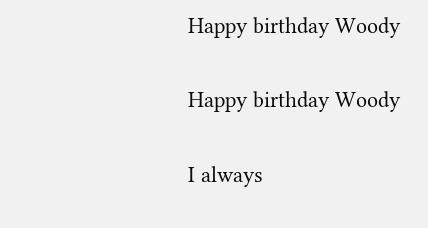Happy birthday Woody

Happy birthday Woody

I always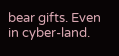bear gifts. Even in cyber-land.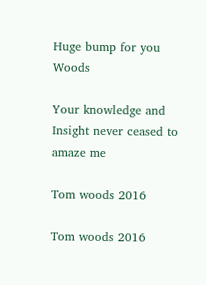Huge bump for you Woods

Your knowledge and Insight never ceased to amaze me

Tom woods 2016

Tom woods 2016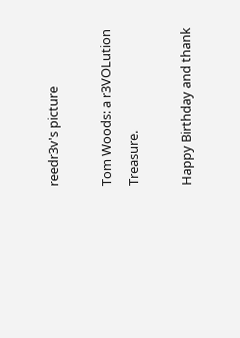reedr3v's picture

Tom Woods: a r3VOLution Treasure.

Happy Birthday and thank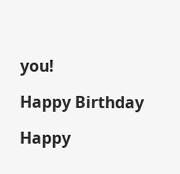you!

Happy Birthday

Happy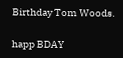Birthday Tom Woods.

happ BDAY